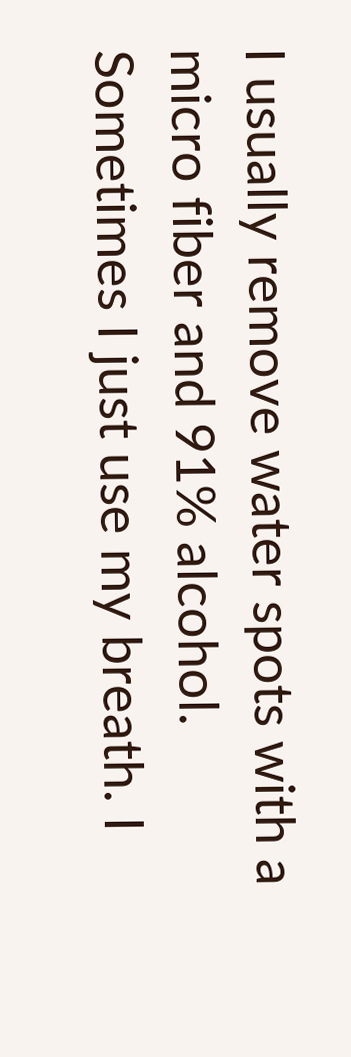I usually remove water spots with a micro fiber and 91% alcohol. Sometimes I just use my breath. I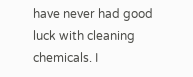have never had good luck with cleaning chemicals. I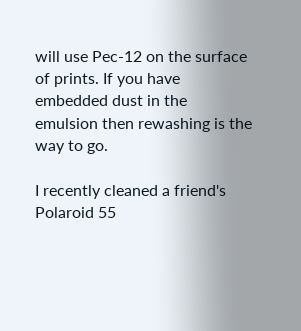will use Pec-12 on the surface of prints. If you have embedded dust in the emulsion then rewashing is the way to go.

I recently cleaned a friend's Polaroid 55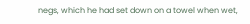negs, which he had set down on a towel when wet,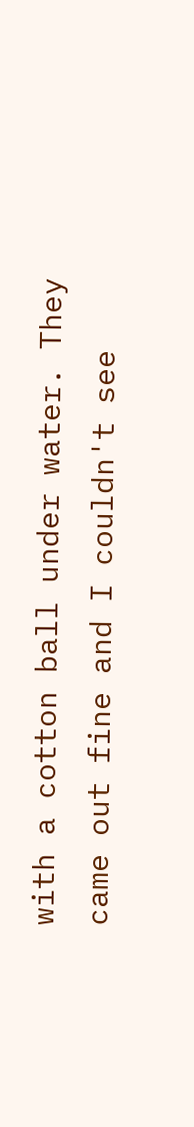with a cotton ball under water. They came out fine and I couldn't see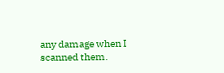any damage when I scanned them.